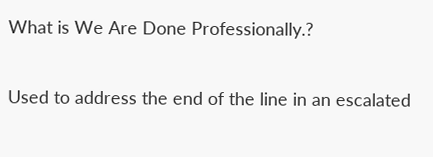What is We Are Done Professionally.?


Used to address the end of the line in an escalated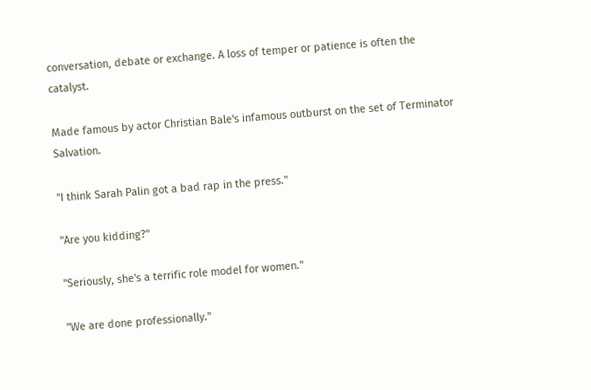conversation, debate or exchange. A loss of temper or patience is often the catalyst.

Made famous by actor Christian Bale's infamous outburst on the set of Terminator Salvation.

"I think Sarah Palin got a bad rap in the press."

"Are you kidding?"

"Seriously, she's a terrific role model for women."

"We are done professionally."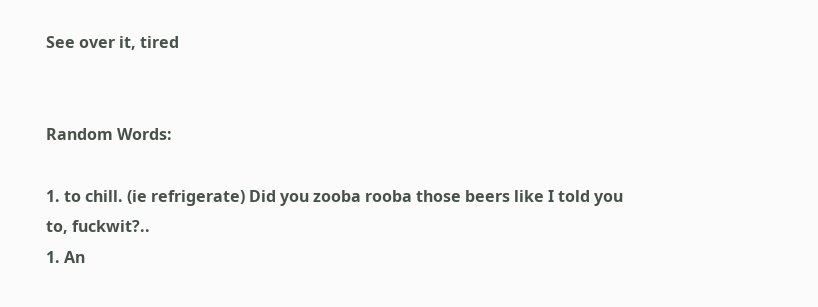See over it, tired


Random Words:

1. to chill. (ie refrigerate) Did you zooba rooba those beers like I told you to, fuckwit?..
1. An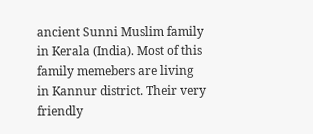ancient Sunni Muslim family in Kerala (India). Most of this family memebers are living in Kannur district. Their very friendly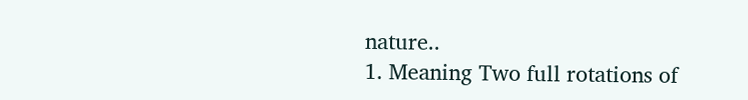nature..
1. Meaning Two full rotations of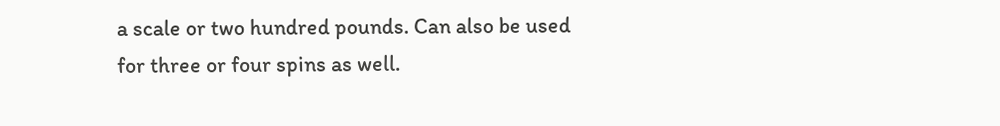a scale or two hundred pounds. Can also be used for three or four spins as well.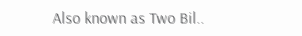Also known as Two Bil..